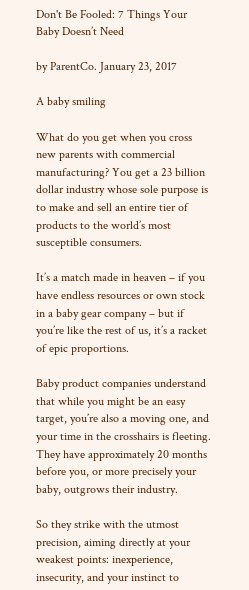Don't Be Fooled: 7 Things Your Baby Doesn’t Need

by ParentCo. January 23, 2017

A baby smiling

What do you get when you cross new parents with commercial manufacturing? You get a 23 billion dollar industry whose sole purpose is to make and sell an entire tier of products to the world’s most susceptible consumers.

It’s a match made in heaven – if you have endless resources or own stock in a baby gear company – but if you’re like the rest of us, it’s a racket of epic proportions.

Baby product companies understand that while you might be an easy target, you’re also a moving one, and your time in the crosshairs is fleeting. They have approximately 20 months before you, or more precisely your baby, outgrows their industry.

So they strike with the utmost precision, aiming directly at your weakest points: inexperience, insecurity, and your instinct to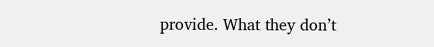provide. What they don’t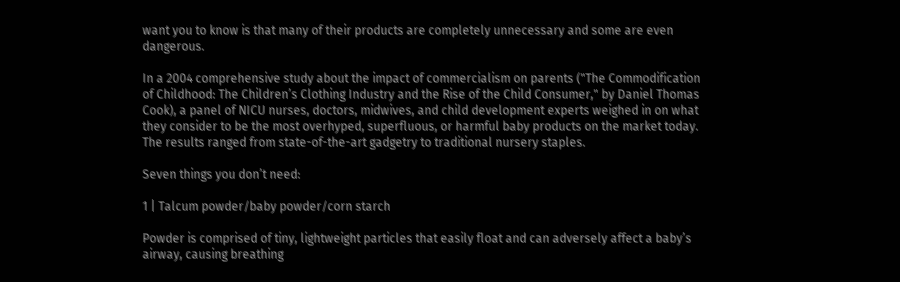want you to know is that many of their products are completely unnecessary and some are even dangerous.

In a 2004 comprehensive study about the impact of commercialism on parents ("The Commodification of Childhood: The Children’s Clothing Industry and the Rise of the Child Consumer," by Daniel Thomas Cook), a panel of NICU nurses, doctors, midwives, and child development experts weighed in on what they consider to be the most overhyped, superfluous, or harmful baby products on the market today. The results ranged from state-of-the-art gadgetry to traditional nursery staples.

Seven things you don’t need:

1 | Talcum powder/baby powder/corn starch

Powder is comprised of tiny, lightweight particles that easily float and can adversely affect a baby’s airway, causing breathing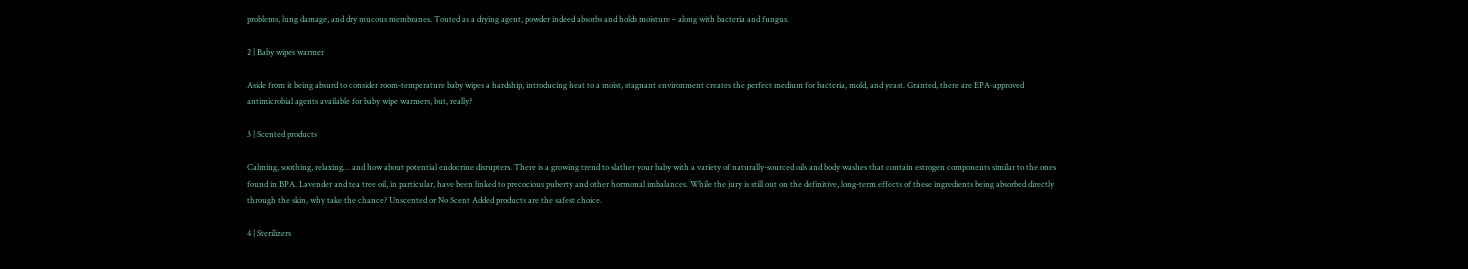problems, lung damage, and dry mucous membranes. Touted as a drying agent, powder indeed absorbs and holds moisture – along with bacteria and fungus.

2 | Baby wipes warmer

Aside from it being absurd to consider room-temperature baby wipes a hardship, introducing heat to a moist, stagnant environment creates the perfect medium for bacteria, mold, and yeast. Granted, there are EPA-approved antimicrobial agents available for baby wipe warmers, but, really?

3 | Scented products

Calming, soothing, relaxing… and how about potential endocrine disrupters. There is a growing trend to slather your baby with a variety of naturally-sourced oils and body washes that contain estrogen components similar to the ones found in BPA. Lavender and tea tree oil, in particular, have been linked to precocious puberty and other hormonal imbalances. While the jury is still out on the definitive, long-term effects of these ingredients being absorbed directly through the skin, why take the chance? Unscented or No Scent Added products are the safest choice.

4 | Sterilizers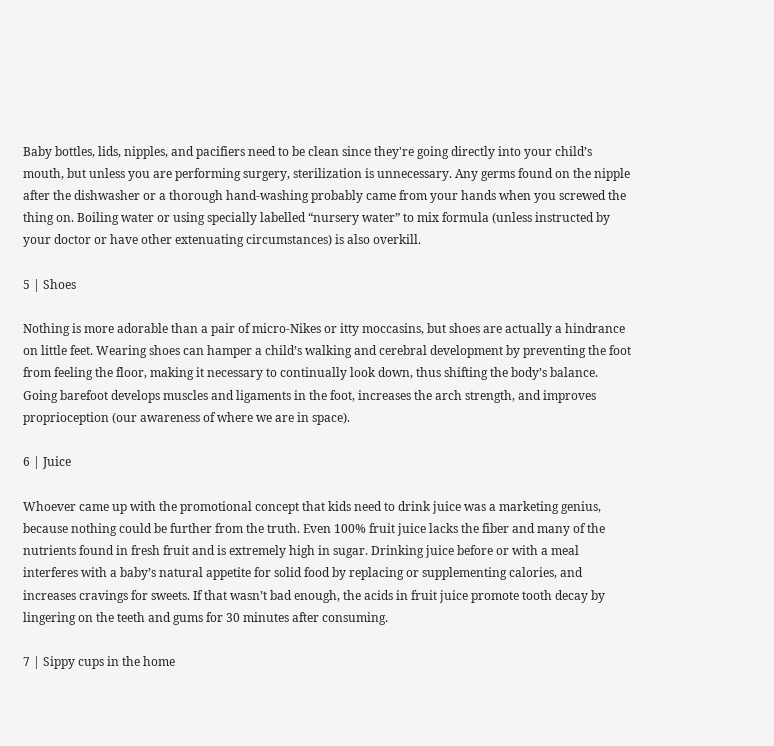Baby bottles, lids, nipples, and pacifiers need to be clean since they're going directly into your child’s mouth, but unless you are performing surgery, sterilization is unnecessary. Any germs found on the nipple after the dishwasher or a thorough hand-washing probably came from your hands when you screwed the thing on. Boiling water or using specially labelled “nursery water” to mix formula (unless instructed by your doctor or have other extenuating circumstances) is also overkill.

5 | Shoes

Nothing is more adorable than a pair of micro-Nikes or itty moccasins, but shoes are actually a hindrance on little feet. Wearing shoes can hamper a child’s walking and cerebral development by preventing the foot from feeling the floor, making it necessary to continually look down, thus shifting the body’s balance. Going barefoot develops muscles and ligaments in the foot, increases the arch strength, and improves proprioception (our awareness of where we are in space).

6 | Juice

Whoever came up with the promotional concept that kids need to drink juice was a marketing genius, because nothing could be further from the truth. Even 100% fruit juice lacks the fiber and many of the nutrients found in fresh fruit and is extremely high in sugar. Drinking juice before or with a meal interferes with a baby’s natural appetite for solid food by replacing or supplementing calories, and increases cravings for sweets. If that wasn’t bad enough, the acids in fruit juice promote tooth decay by lingering on the teeth and gums for 30 minutes after consuming.

7 | Sippy cups in the home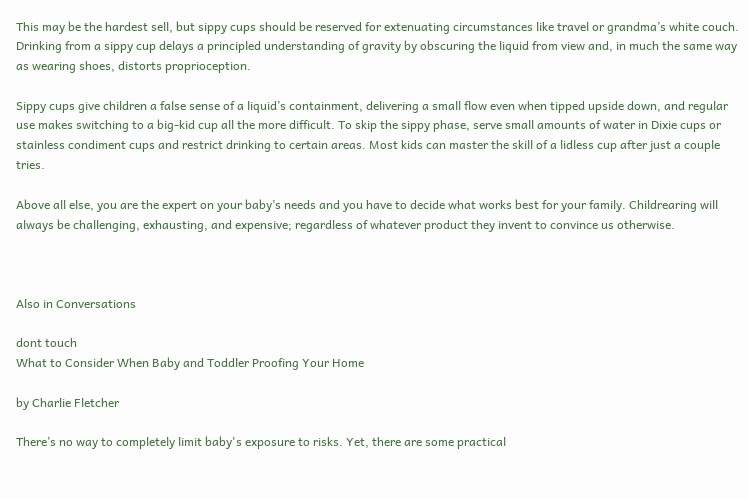This may be the hardest sell, but sippy cups should be reserved for extenuating circumstances like travel or grandma’s white couch. Drinking from a sippy cup delays a principled understanding of gravity by obscuring the liquid from view and, in much the same way as wearing shoes, distorts proprioception.

Sippy cups give children a false sense of a liquid’s containment, delivering a small flow even when tipped upside down, and regular use makes switching to a big-kid cup all the more difficult. To skip the sippy phase, serve small amounts of water in Dixie cups or stainless condiment cups and restrict drinking to certain areas. Most kids can master the skill of a lidless cup after just a couple tries.

Above all else, you are the expert on your baby’s needs and you have to decide what works best for your family. Childrearing will always be challenging, exhausting, and expensive; regardless of whatever product they invent to convince us otherwise.



Also in Conversations

dont touch
What to Consider When Baby and Toddler Proofing Your Home

by Charlie Fletcher

There’s no way to completely limit baby's exposure to risks. Yet, there are some practical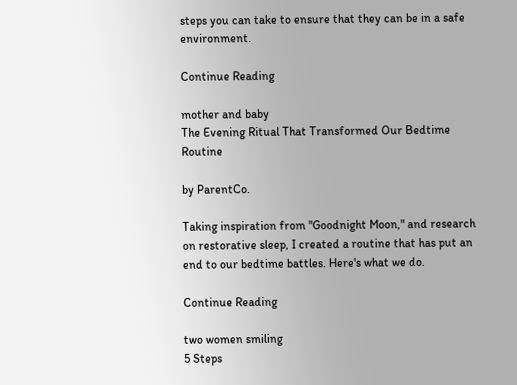steps you can take to ensure that they can be in a safe environment.

Continue Reading

mother and baby
The Evening Ritual That Transformed Our Bedtime Routine

by ParentCo.

Taking inspiration from "Goodnight Moon," and research on restorative sleep, I created a routine that has put an end to our bedtime battles. Here's what we do.

Continue Reading

two women smiling
5 Steps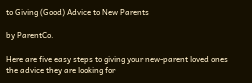to Giving (Good) Advice to New Parents

by ParentCo.

Here are five easy steps to giving your new-parent loved ones the advice they are looking for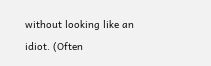without looking like an idiot. (Often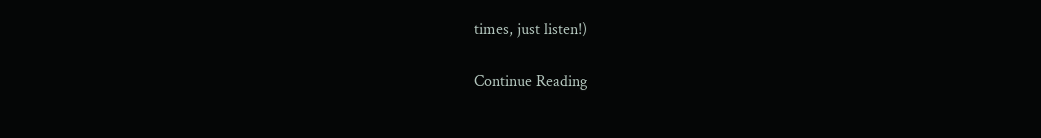times, just listen!)

Continue Reading